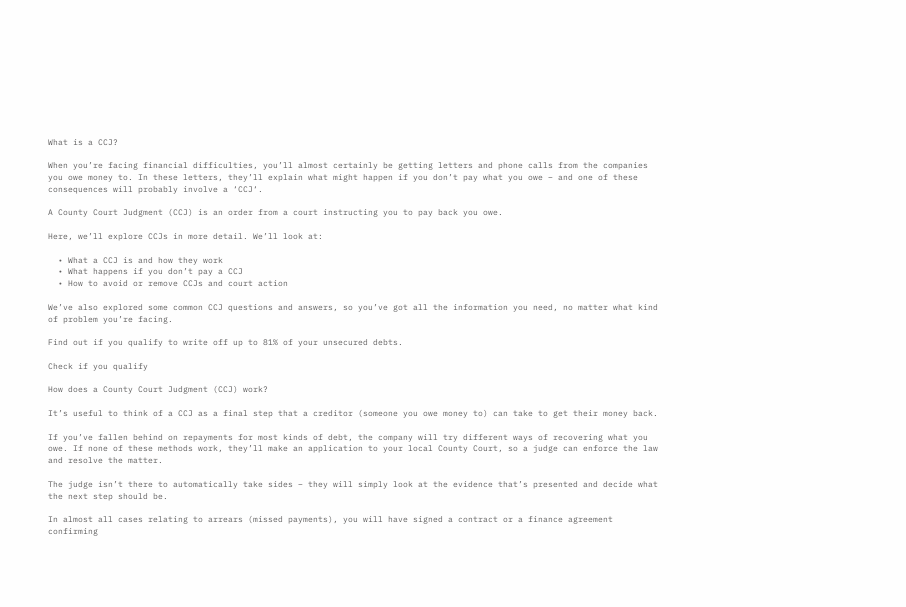What is a CCJ?

When you’re facing financial difficulties, you’ll almost certainly be getting letters and phone calls from the companies you owe money to. In these letters, they’ll explain what might happen if you don’t pay what you owe – and one of these consequences will probably involve a ‘CCJ‘.

A County Court Judgment (CCJ) is an order from a court instructing you to pay back you owe.

Here, we’ll explore CCJs in more detail. We’ll look at:

  • What a CCJ is and how they work
  • What happens if you don’t pay a CCJ
  • How to avoid or remove CCJs and court action

We’ve also explored some common CCJ questions and answers, so you’ve got all the information you need, no matter what kind of problem you’re facing.

Find out if you qualify to write off up to 81% of your unsecured debts.

Check if you qualify

How does a County Court Judgment (CCJ) work?

It’s useful to think of a CCJ as a final step that a creditor (someone you owe money to) can take to get their money back.

If you’ve fallen behind on repayments for most kinds of debt, the company will try different ways of recovering what you owe. If none of these methods work, they’ll make an application to your local County Court, so a judge can enforce the law and resolve the matter.

The judge isn’t there to automatically take sides – they will simply look at the evidence that’s presented and decide what the next step should be.

In almost all cases relating to arrears (missed payments), you will have signed a contract or a finance agreement confirming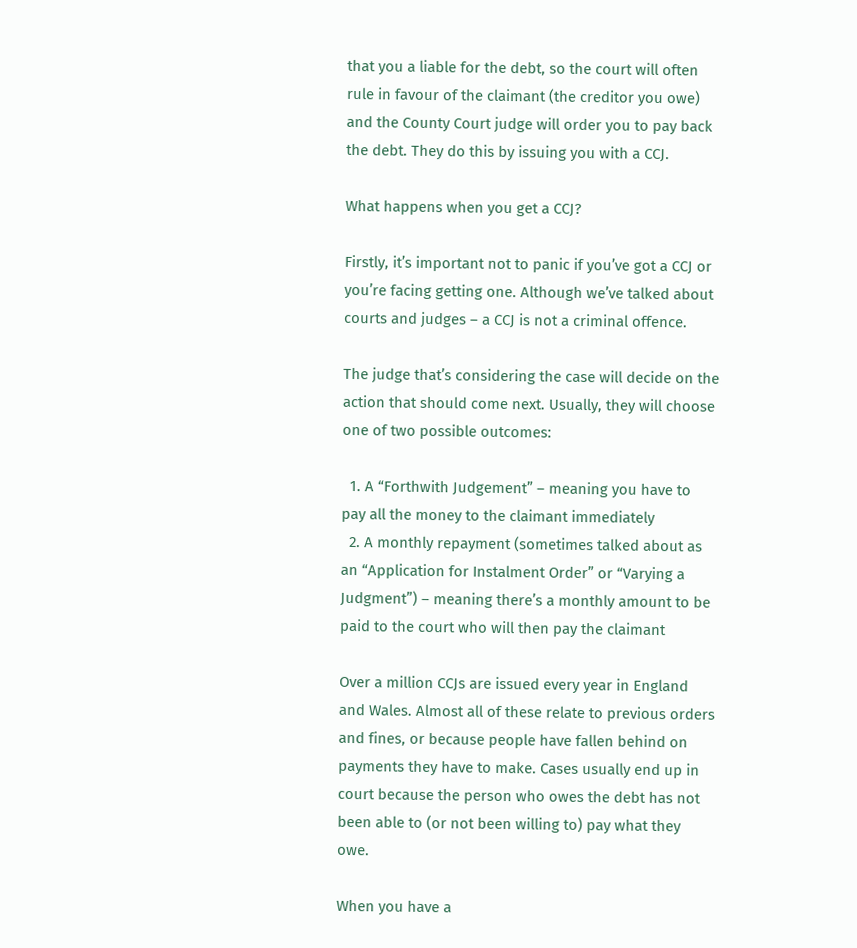that you a liable for the debt, so the court will often rule in favour of the claimant (the creditor you owe) and the County Court judge will order you to pay back the debt. They do this by issuing you with a CCJ.

What happens when you get a CCJ?

Firstly, it’s important not to panic if you’ve got a CCJ or you’re facing getting one. Although we’ve talked about courts and judges – a CCJ is not a criminal offence.

The judge that’s considering the case will decide on the action that should come next. Usually, they will choose one of two possible outcomes:

  1. A “Forthwith Judgement” – meaning you have to pay all the money to the claimant immediately
  2. A monthly repayment (sometimes talked about as an “Application for Instalment Order” or “Varying a Judgment”) – meaning there’s a monthly amount to be paid to the court who will then pay the claimant

Over a million CCJs are issued every year in England and Wales. Almost all of these relate to previous orders and fines, or because people have fallen behind on payments they have to make. Cases usually end up in court because the person who owes the debt has not been able to (or not been willing to) pay what they owe.

When you have a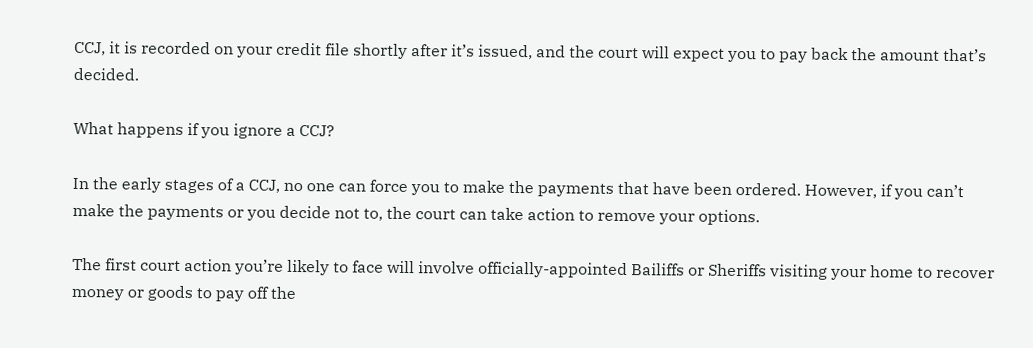CCJ, it is recorded on your credit file shortly after it’s issued, and the court will expect you to pay back the amount that’s decided.

What happens if you ignore a CCJ?

In the early stages of a CCJ, no one can force you to make the payments that have been ordered. However, if you can’t make the payments or you decide not to, the court can take action to remove your options.

The first court action you’re likely to face will involve officially-appointed Bailiffs or Sheriffs visiting your home to recover money or goods to pay off the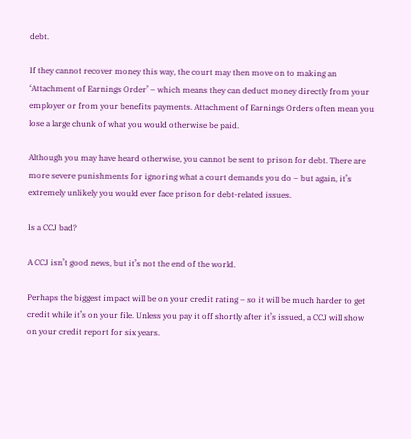debt.

If they cannot recover money this way, the court may then move on to making an ‘Attachment of Earnings Order’ – which means they can deduct money directly from your employer or from your benefits payments. Attachment of Earnings Orders often mean you lose a large chunk of what you would otherwise be paid.

Although you may have heard otherwise, you cannot be sent to prison for debt. There are more severe punishments for ignoring what a court demands you do – but again, it’s extremely unlikely you would ever face prison for debt-related issues.

Is a CCJ bad?

A CCJ isn’t good news, but it’s not the end of the world.

Perhaps the biggest impact will be on your credit rating – so it will be much harder to get credit while it’s on your file. Unless you pay it off shortly after it’s issued, a CCJ will show on your credit report for six years.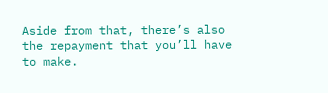Aside from that, there’s also the repayment that you’ll have to make.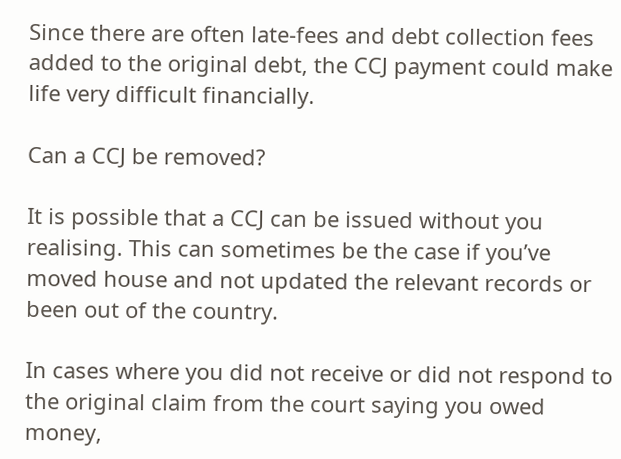Since there are often late-fees and debt collection fees added to the original debt, the CCJ payment could make life very difficult financially.

Can a CCJ be removed?

It is possible that a CCJ can be issued without you realising. This can sometimes be the case if you’ve moved house and not updated the relevant records or been out of the country.

In cases where you did not receive or did not respond to the original claim from the court saying you owed money,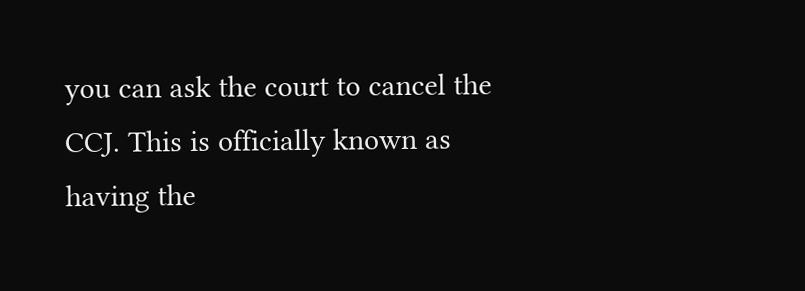you can ask the court to cancel the CCJ. This is officially known as having the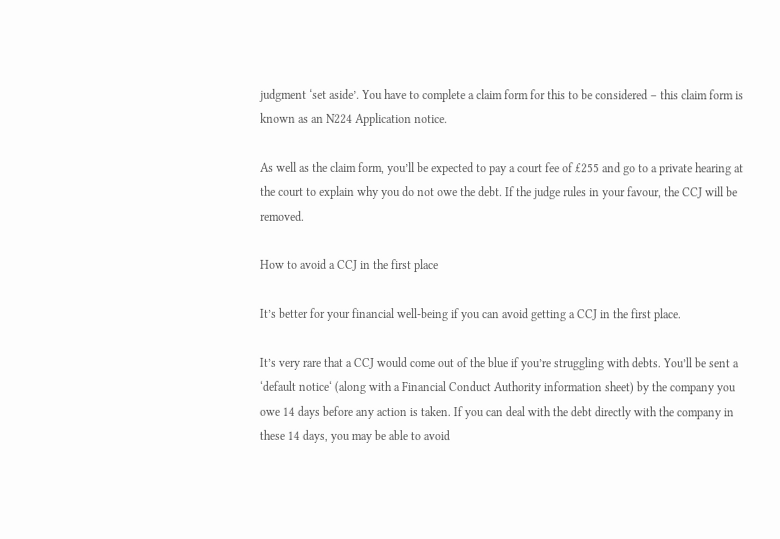judgment ‘set aside’. You have to complete a claim form for this to be considered – this claim form is known as an N224 Application notice.

As well as the claim form, you’ll be expected to pay a court fee of £255 and go to a private hearing at the court to explain why you do not owe the debt. If the judge rules in your favour, the CCJ will be removed.

How to avoid a CCJ in the first place

It’s better for your financial well-being if you can avoid getting a CCJ in the first place.

It’s very rare that a CCJ would come out of the blue if you’re struggling with debts. You’ll be sent a ‘default notice‘ (along with a Financial Conduct Authority information sheet) by the company you owe 14 days before any action is taken. If you can deal with the debt directly with the company in these 14 days, you may be able to avoid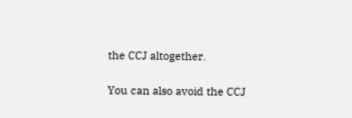the CCJ altogether.

You can also avoid the CCJ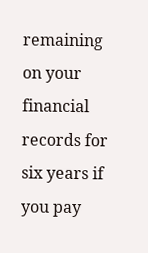remaining on your financial records for six years if you pay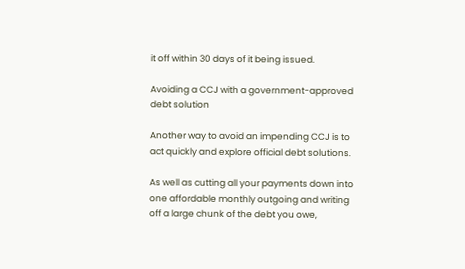it off within 30 days of it being issued.

Avoiding a CCJ with a government-approved debt solution

Another way to avoid an impending CCJ is to act quickly and explore official debt solutions.

As well as cutting all your payments down into one affordable monthly outgoing and writing off a large chunk of the debt you owe,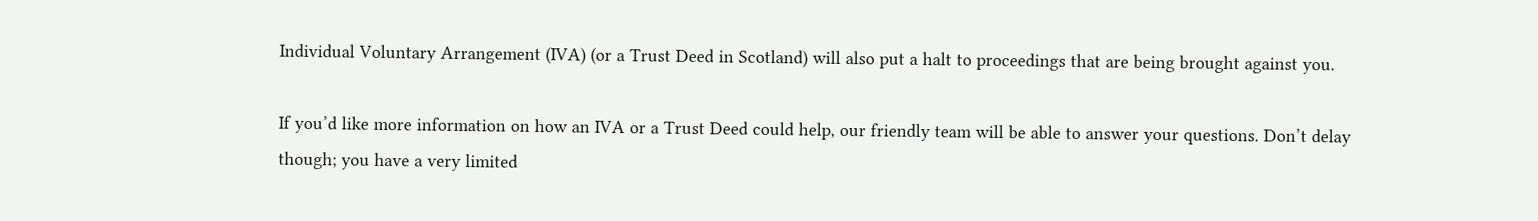Individual Voluntary Arrangement (IVA) (or a Trust Deed in Scotland) will also put a halt to proceedings that are being brought against you.

If you’d like more information on how an IVA or a Trust Deed could help, our friendly team will be able to answer your questions. Don’t delay though; you have a very limited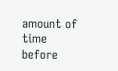amount of time before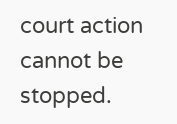court action cannot be stopped.